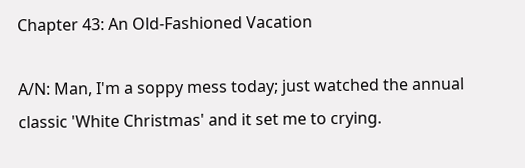Chapter 43: An Old-Fashioned Vacation

A/N: Man, I'm a soppy mess today; just watched the annual classic 'White Christmas' and it set me to crying.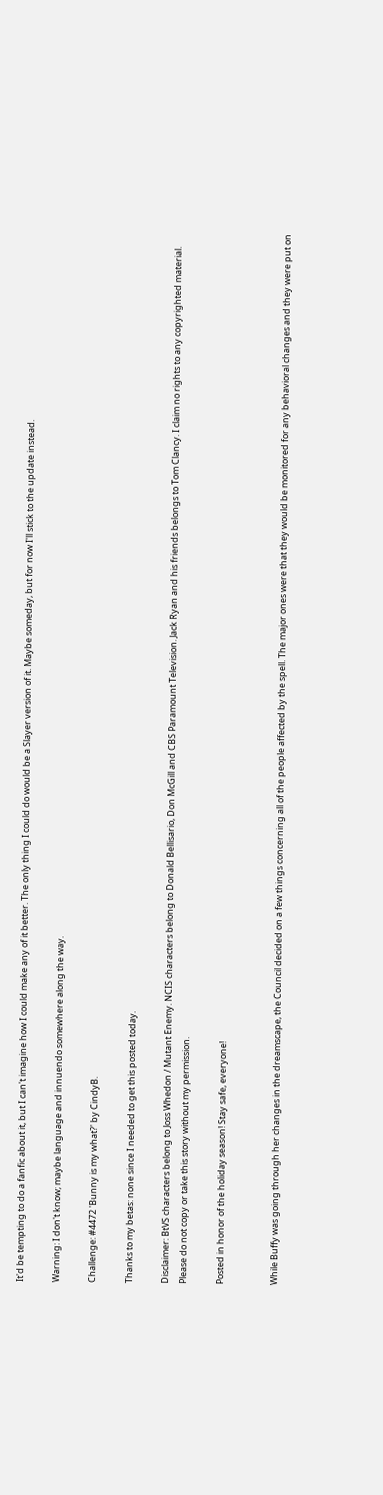It'd be tempting to do a fanfic about it, but I can't imagine how I could make any of it better. The only thing I could do would be a Slayer version of it. Maybe someday, but for now I'll stick to the update instead.

Warning: I don't know; maybe language and innuendo somewhere along the way.

Challenge: #4472 'Bunny is my what?' by CindyB.

Thanks to my betas: none since I needed to get this posted today.

Disclaimer: BtVS characters belong to Joss Whedon / Mutant Enemy. NCIS characters belong to Donald Bellisario, Don McGill and CBS Paramount Television. Jack Ryan and his friends belongs to Tom Clancy. I claim no rights to any copyrighted material. Please do not copy or take this story without my permission.

Posted in honor of the holiday season! Stay safe, everyone!


While Buffy was going through her changes in the dreamscape, the Council decided on a few things concerning all of the people affected by the spell. The major ones were that they would be monitored for any behavioral changes and they were put on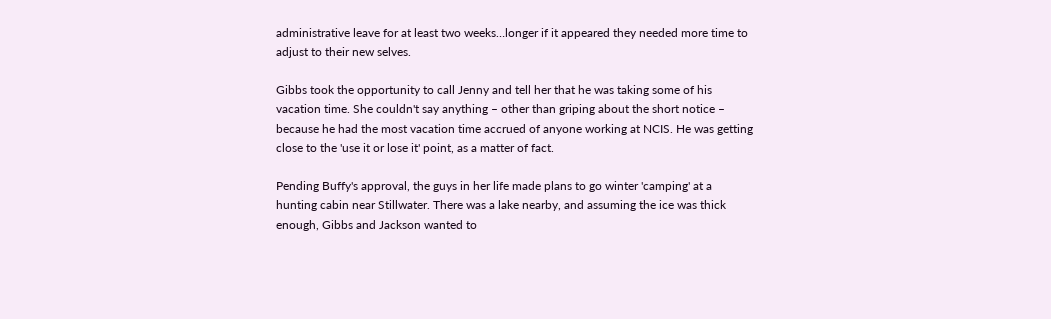administrative leave for at least two weeks…longer if it appeared they needed more time to adjust to their new selves.

Gibbs took the opportunity to call Jenny and tell her that he was taking some of his vacation time. She couldn't say anything – other than griping about the short notice – because he had the most vacation time accrued of anyone working at NCIS. He was getting close to the 'use it or lose it' point, as a matter of fact.

Pending Buffy's approval, the guys in her life made plans to go winter 'camping' at a hunting cabin near Stillwater. There was a lake nearby, and assuming the ice was thick enough, Gibbs and Jackson wanted to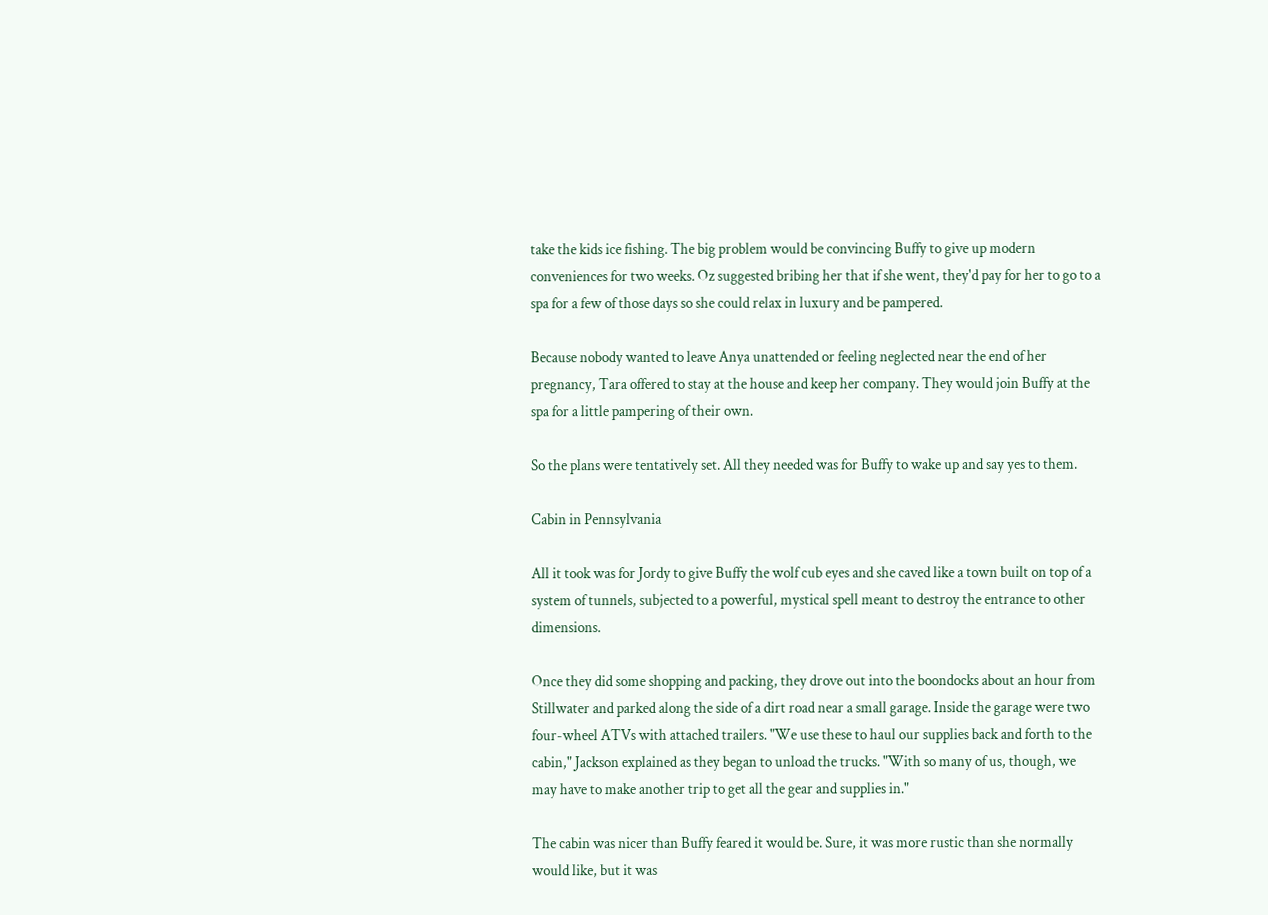take the kids ice fishing. The big problem would be convincing Buffy to give up modern conveniences for two weeks. Oz suggested bribing her that if she went, they'd pay for her to go to a spa for a few of those days so she could relax in luxury and be pampered.

Because nobody wanted to leave Anya unattended or feeling neglected near the end of her pregnancy, Tara offered to stay at the house and keep her company. They would join Buffy at the spa for a little pampering of their own.

So the plans were tentatively set. All they needed was for Buffy to wake up and say yes to them.

Cabin in Pennsylvania

All it took was for Jordy to give Buffy the wolf cub eyes and she caved like a town built on top of a system of tunnels, subjected to a powerful, mystical spell meant to destroy the entrance to other dimensions.

Once they did some shopping and packing, they drove out into the boondocks about an hour from Stillwater and parked along the side of a dirt road near a small garage. Inside the garage were two four-wheel ATVs with attached trailers. "We use these to haul our supplies back and forth to the cabin," Jackson explained as they began to unload the trucks. "With so many of us, though, we may have to make another trip to get all the gear and supplies in."

The cabin was nicer than Buffy feared it would be. Sure, it was more rustic than she normally would like, but it was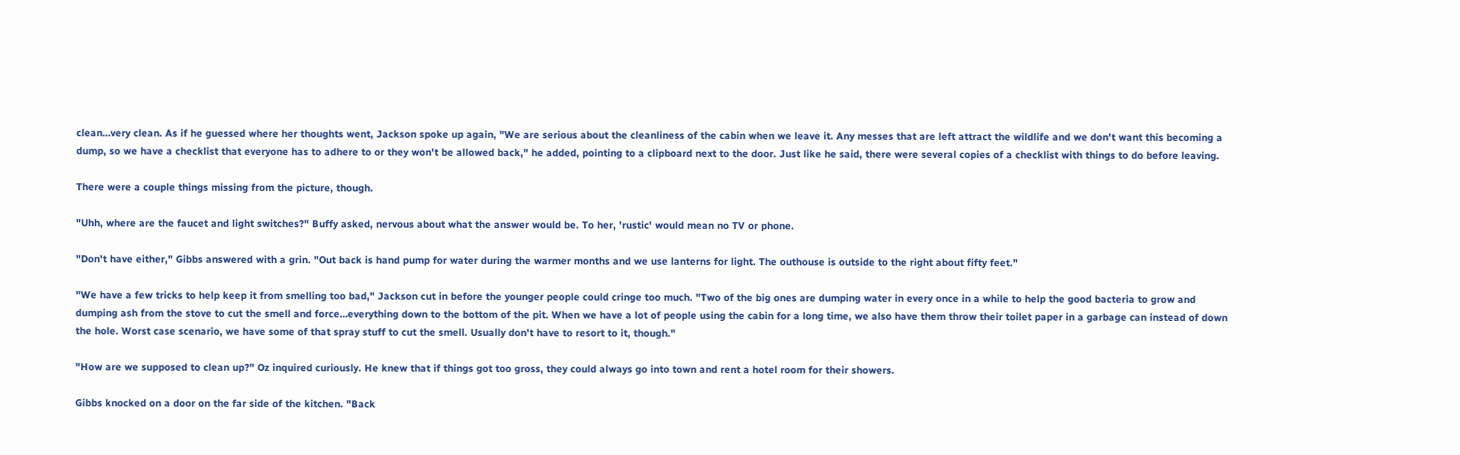clean…very clean. As if he guessed where her thoughts went, Jackson spoke up again, "We are serious about the cleanliness of the cabin when we leave it. Any messes that are left attract the wildlife and we don't want this becoming a dump, so we have a checklist that everyone has to adhere to or they won't be allowed back," he added, pointing to a clipboard next to the door. Just like he said, there were several copies of a checklist with things to do before leaving.

There were a couple things missing from the picture, though.

"Uhh, where are the faucet and light switches?" Buffy asked, nervous about what the answer would be. To her, 'rustic' would mean no TV or phone.

"Don't have either," Gibbs answered with a grin. "Out back is hand pump for water during the warmer months and we use lanterns for light. The outhouse is outside to the right about fifty feet."

"We have a few tricks to help keep it from smelling too bad," Jackson cut in before the younger people could cringe too much. "Two of the big ones are dumping water in every once in a while to help the good bacteria to grow and dumping ash from the stove to cut the smell and force…everything down to the bottom of the pit. When we have a lot of people using the cabin for a long time, we also have them throw their toilet paper in a garbage can instead of down the hole. Worst case scenario, we have some of that spray stuff to cut the smell. Usually don't have to resort to it, though."

"How are we supposed to clean up?" Oz inquired curiously. He knew that if things got too gross, they could always go into town and rent a hotel room for their showers.

Gibbs knocked on a door on the far side of the kitchen. "Back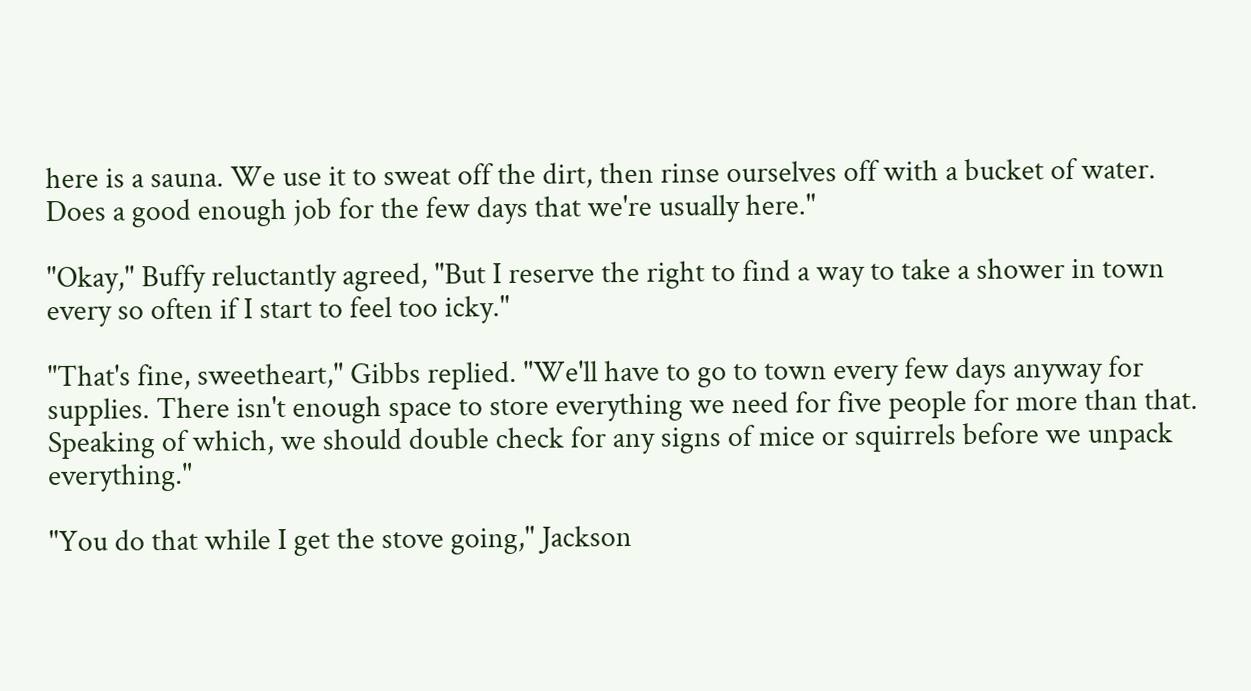here is a sauna. We use it to sweat off the dirt, then rinse ourselves off with a bucket of water. Does a good enough job for the few days that we're usually here."

"Okay," Buffy reluctantly agreed, "But I reserve the right to find a way to take a shower in town every so often if I start to feel too icky."

"That's fine, sweetheart," Gibbs replied. "We'll have to go to town every few days anyway for supplies. There isn't enough space to store everything we need for five people for more than that. Speaking of which, we should double check for any signs of mice or squirrels before we unpack everything."

"You do that while I get the stove going," Jackson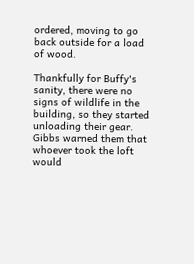ordered, moving to go back outside for a load of wood.

Thankfully for Buffy's sanity, there were no signs of wildlife in the building, so they started unloading their gear. Gibbs warned them that whoever took the loft would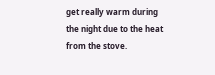get really warm during the night due to the heat from the stove.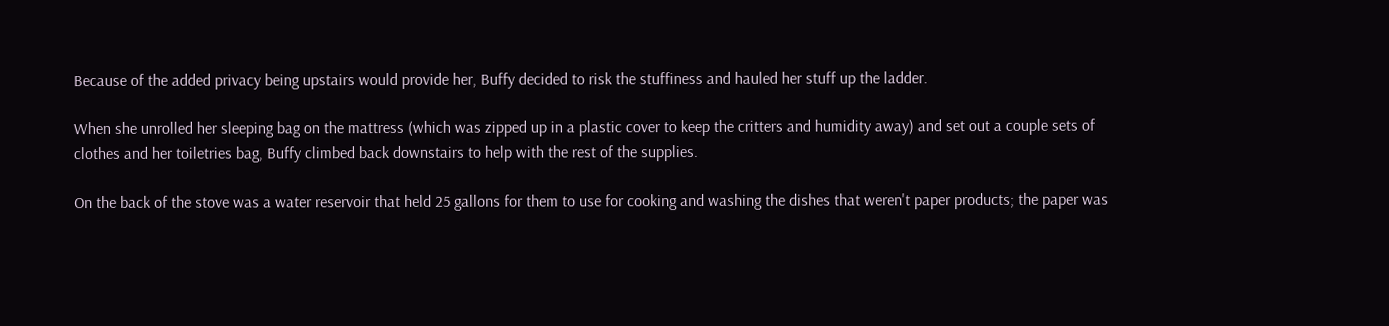Because of the added privacy being upstairs would provide her, Buffy decided to risk the stuffiness and hauled her stuff up the ladder.

When she unrolled her sleeping bag on the mattress (which was zipped up in a plastic cover to keep the critters and humidity away) and set out a couple sets of clothes and her toiletries bag, Buffy climbed back downstairs to help with the rest of the supplies.

On the back of the stove was a water reservoir that held 25 gallons for them to use for cooking and washing the dishes that weren't paper products; the paper was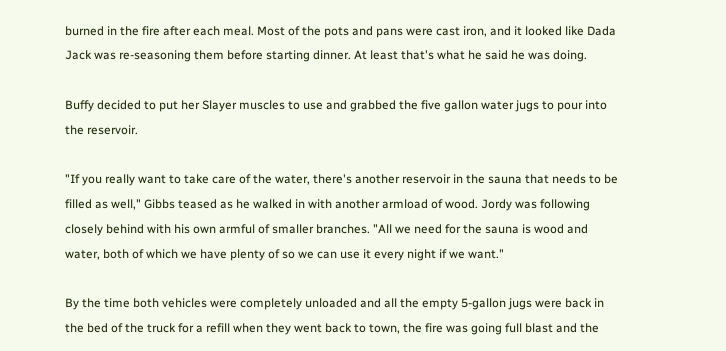burned in the fire after each meal. Most of the pots and pans were cast iron, and it looked like Dada Jack was re-seasoning them before starting dinner. At least that's what he said he was doing.

Buffy decided to put her Slayer muscles to use and grabbed the five gallon water jugs to pour into the reservoir.

"If you really want to take care of the water, there's another reservoir in the sauna that needs to be filled as well," Gibbs teased as he walked in with another armload of wood. Jordy was following closely behind with his own armful of smaller branches. "All we need for the sauna is wood and water, both of which we have plenty of so we can use it every night if we want."

By the time both vehicles were completely unloaded and all the empty 5-gallon jugs were back in the bed of the truck for a refill when they went back to town, the fire was going full blast and the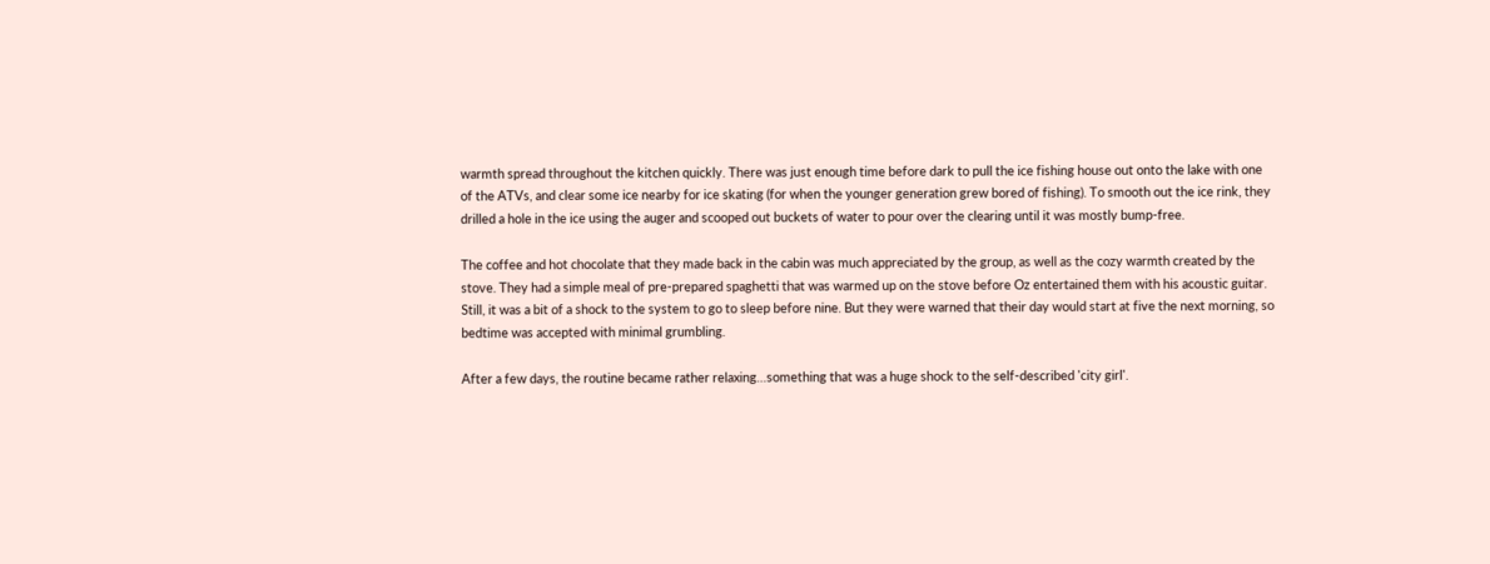warmth spread throughout the kitchen quickly. There was just enough time before dark to pull the ice fishing house out onto the lake with one of the ATVs, and clear some ice nearby for ice skating (for when the younger generation grew bored of fishing). To smooth out the ice rink, they drilled a hole in the ice using the auger and scooped out buckets of water to pour over the clearing until it was mostly bump-free.

The coffee and hot chocolate that they made back in the cabin was much appreciated by the group, as well as the cozy warmth created by the stove. They had a simple meal of pre-prepared spaghetti that was warmed up on the stove before Oz entertained them with his acoustic guitar. Still, it was a bit of a shock to the system to go to sleep before nine. But they were warned that their day would start at five the next morning, so bedtime was accepted with minimal grumbling.

After a few days, the routine became rather relaxing…something that was a huge shock to the self-described 'city girl'.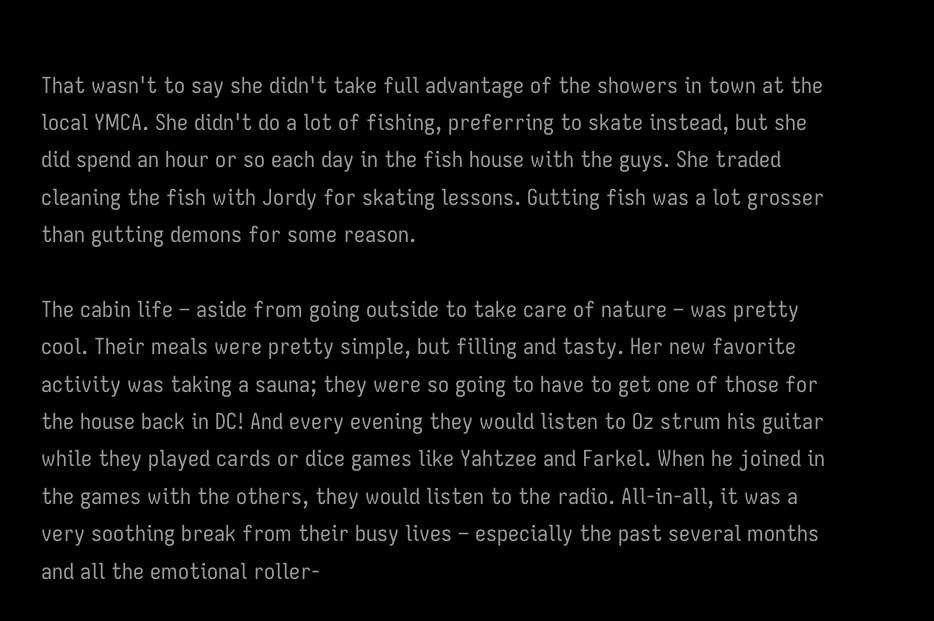That wasn't to say she didn't take full advantage of the showers in town at the local YMCA. She didn't do a lot of fishing, preferring to skate instead, but she did spend an hour or so each day in the fish house with the guys. She traded cleaning the fish with Jordy for skating lessons. Gutting fish was a lot grosser than gutting demons for some reason.

The cabin life – aside from going outside to take care of nature – was pretty cool. Their meals were pretty simple, but filling and tasty. Her new favorite activity was taking a sauna; they were so going to have to get one of those for the house back in DC! And every evening they would listen to Oz strum his guitar while they played cards or dice games like Yahtzee and Farkel. When he joined in the games with the others, they would listen to the radio. All-in-all, it was a very soothing break from their busy lives – especially the past several months and all the emotional roller-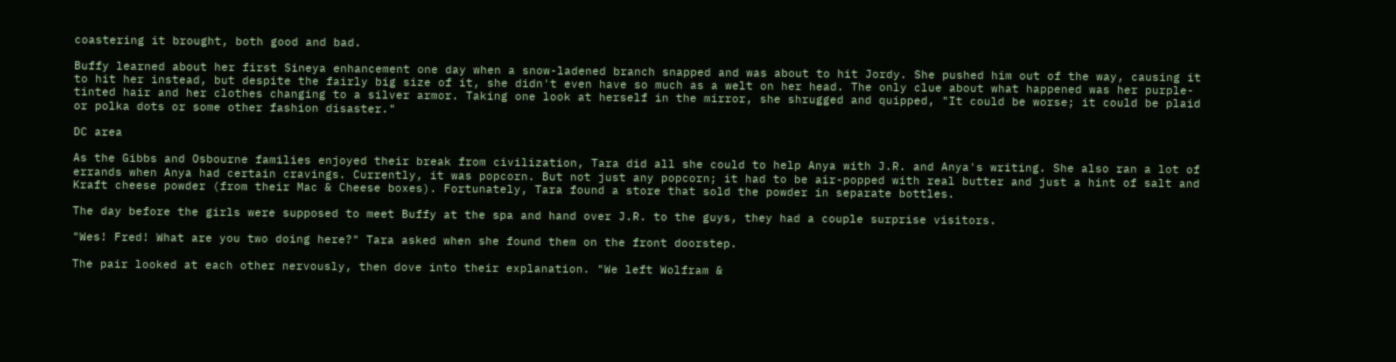coastering it brought, both good and bad.

Buffy learned about her first Sineya enhancement one day when a snow-ladened branch snapped and was about to hit Jordy. She pushed him out of the way, causing it to hit her instead, but despite the fairly big size of it, she didn't even have so much as a welt on her head. The only clue about what happened was her purple-tinted hair and her clothes changing to a silver armor. Taking one look at herself in the mirror, she shrugged and quipped, "It could be worse; it could be plaid or polka dots or some other fashion disaster."

DC area

As the Gibbs and Osbourne families enjoyed their break from civilization, Tara did all she could to help Anya with J.R. and Anya's writing. She also ran a lot of errands when Anya had certain cravings. Currently, it was popcorn. But not just any popcorn; it had to be air-popped with real butter and just a hint of salt and Kraft cheese powder (from their Mac & Cheese boxes). Fortunately, Tara found a store that sold the powder in separate bottles.

The day before the girls were supposed to meet Buffy at the spa and hand over J.R. to the guys, they had a couple surprise visitors.

"Wes! Fred! What are you two doing here?" Tara asked when she found them on the front doorstep.

The pair looked at each other nervously, then dove into their explanation. "We left Wolfram &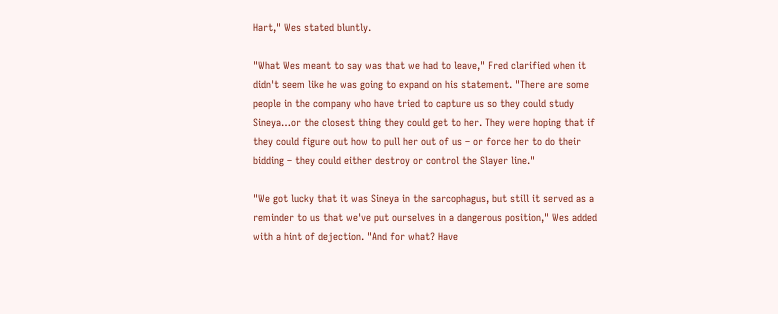Hart," Wes stated bluntly.

"What Wes meant to say was that we had to leave," Fred clarified when it didn't seem like he was going to expand on his statement. "There are some people in the company who have tried to capture us so they could study Sineya…or the closest thing they could get to her. They were hoping that if they could figure out how to pull her out of us – or force her to do their bidding – they could either destroy or control the Slayer line."

"We got lucky that it was Sineya in the sarcophagus, but still it served as a reminder to us that we've put ourselves in a dangerous position," Wes added with a hint of dejection. "And for what? Have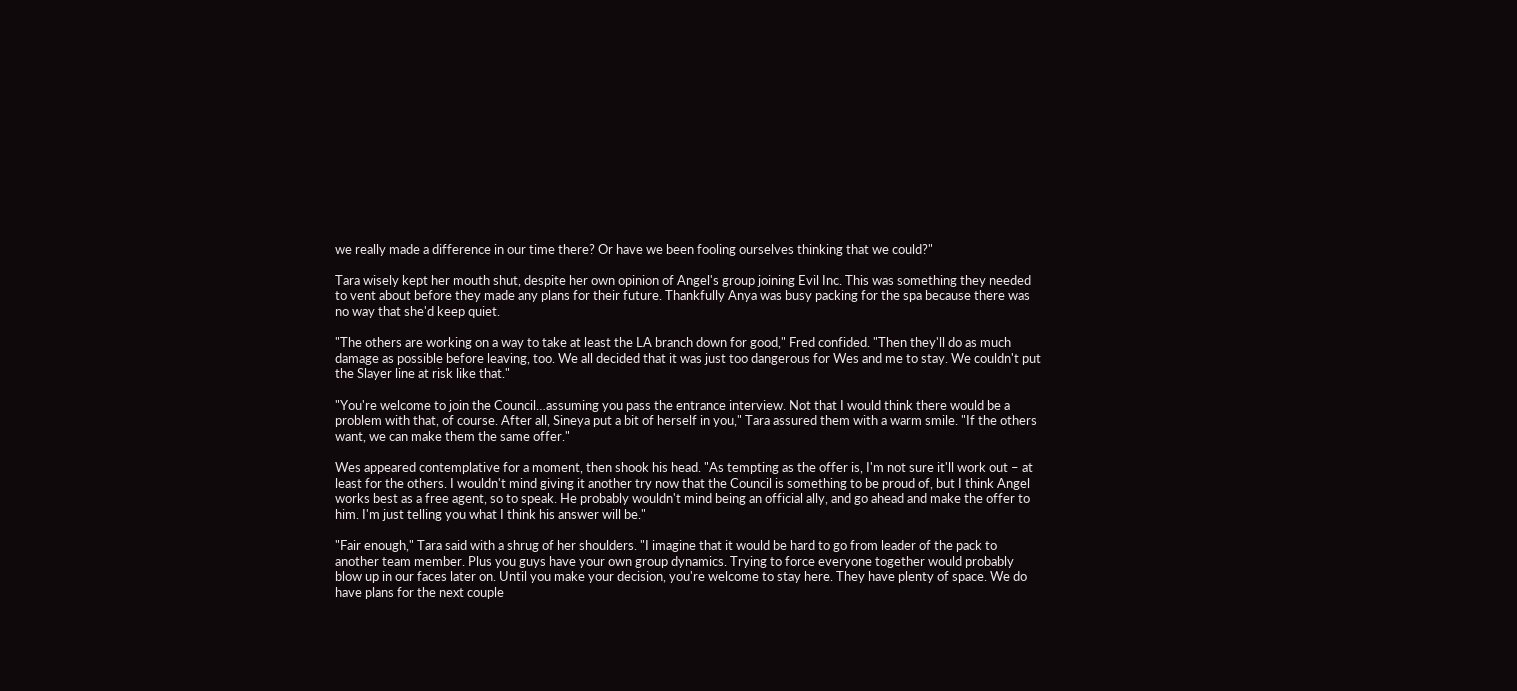we really made a difference in our time there? Or have we been fooling ourselves thinking that we could?"

Tara wisely kept her mouth shut, despite her own opinion of Angel's group joining Evil Inc. This was something they needed to vent about before they made any plans for their future. Thankfully Anya was busy packing for the spa because there was no way that she'd keep quiet.

"The others are working on a way to take at least the LA branch down for good," Fred confided. "Then they'll do as much damage as possible before leaving, too. We all decided that it was just too dangerous for Wes and me to stay. We couldn't put the Slayer line at risk like that."

"You're welcome to join the Council…assuming you pass the entrance interview. Not that I would think there would be a problem with that, of course. After all, Sineya put a bit of herself in you," Tara assured them with a warm smile. "If the others want, we can make them the same offer."

Wes appeared contemplative for a moment, then shook his head. "As tempting as the offer is, I'm not sure it'll work out – at least for the others. I wouldn't mind giving it another try now that the Council is something to be proud of, but I think Angel works best as a free agent, so to speak. He probably wouldn't mind being an official ally, and go ahead and make the offer to him. I'm just telling you what I think his answer will be."

"Fair enough," Tara said with a shrug of her shoulders. "I imagine that it would be hard to go from leader of the pack to another team member. Plus you guys have your own group dynamics. Trying to force everyone together would probably blow up in our faces later on. Until you make your decision, you're welcome to stay here. They have plenty of space. We do have plans for the next couple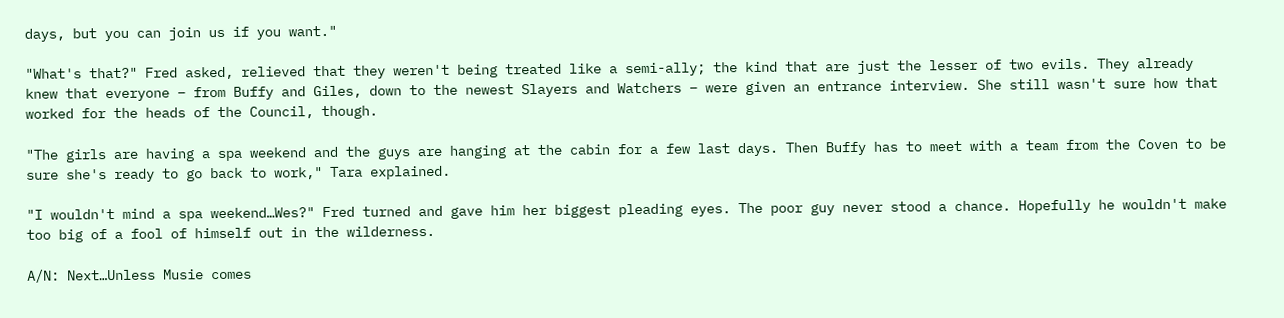days, but you can join us if you want."

"What's that?" Fred asked, relieved that they weren't being treated like a semi-ally; the kind that are just the lesser of two evils. They already knew that everyone – from Buffy and Giles, down to the newest Slayers and Watchers – were given an entrance interview. She still wasn't sure how that worked for the heads of the Council, though.

"The girls are having a spa weekend and the guys are hanging at the cabin for a few last days. Then Buffy has to meet with a team from the Coven to be sure she's ready to go back to work," Tara explained.

"I wouldn't mind a spa weekend…Wes?" Fred turned and gave him her biggest pleading eyes. The poor guy never stood a chance. Hopefully he wouldn't make too big of a fool of himself out in the wilderness.

A/N: Next…Unless Musie comes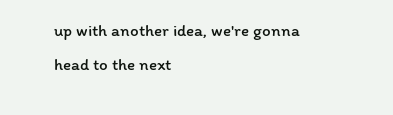up with another idea, we're gonna head to the next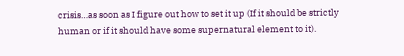crisis…as soon as I figure out how to set it up (If it should be strictly human or if it should have some supernatural element to it).